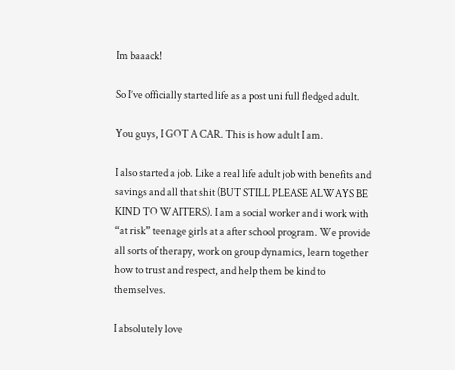Im baaack!

So I’ve officially started life as a post uni full fledged adult.

You guys, I GOT A CAR. This is how adult I am.

I also started a job. Like a real life adult job with benefits and savings and all that shit (BUT STILL PLEASE ALWAYS BE KIND TO WAITERS). I am a social worker and i work with “at risk” teenage girls at a after school program. We provide all sorts of therapy, work on group dynamics, learn together how to trust and respect, and help them be kind to themselves.

I absolutely love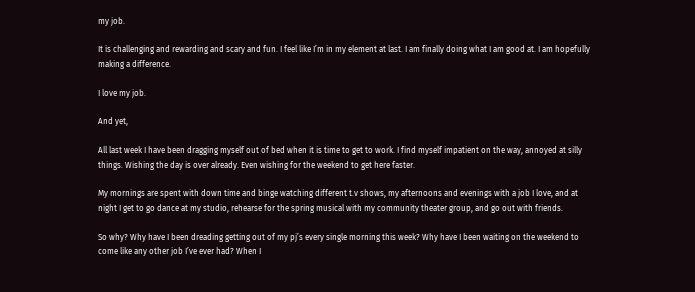my job.

It is challenging and rewarding and scary and fun. I feel like I’m in my element at last. I am finally doing what I am good at. I am hopefully making a difference.

I love my job.

And yet,

All last week I have been dragging myself out of bed when it is time to get to work. I find myself impatient on the way, annoyed at silly things. Wishing the day is over already. Even wishing for the weekend to get here faster.

My mornings are spent with down time and binge watching different t.v shows, my afternoons and evenings with a job I love, and at night I get to go dance at my studio, rehearse for the spring musical with my community theater group, and go out with friends.

So why? Why have I been dreading getting out of my pj’s every single morning this week? Why have I been waiting on the weekend to come like any other job I’ve ever had? When I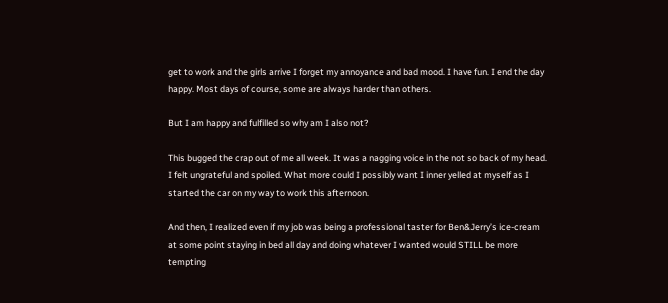get to work and the girls arrive I forget my annoyance and bad mood. I have fun. I end the day happy. Most days of course, some are always harder than others.

But I am happy and fulfilled so why am I also not?

This bugged the crap out of me all week. It was a nagging voice in the not so back of my head. I felt ungrateful and spoiled. What more could I possibly want I inner yelled at myself as I started the car on my way to work this afternoon.

And then, I realized even if my job was being a professional taster for Ben&Jerry’s ice-cream at some point staying in bed all day and doing whatever I wanted would STILL be more tempting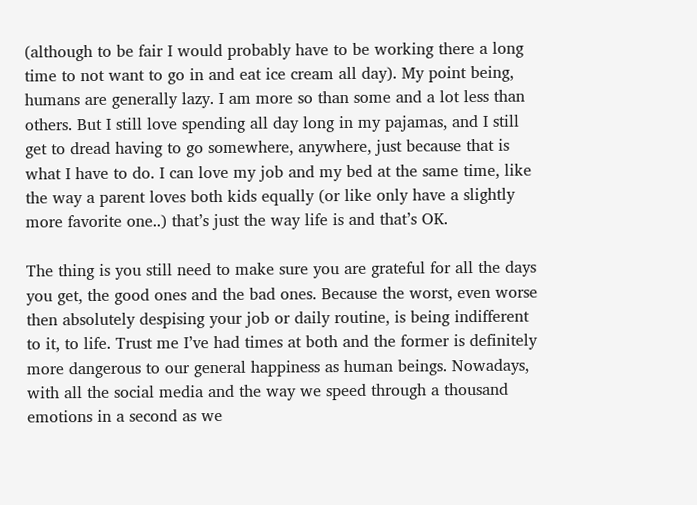(although to be fair I would probably have to be working there a long time to not want to go in and eat ice cream all day). My point being, humans are generally lazy. I am more so than some and a lot less than others. But I still love spending all day long in my pajamas, and I still get to dread having to go somewhere, anywhere, just because that is what I have to do. I can love my job and my bed at the same time, like the way a parent loves both kids equally (or like only have a slightly more favorite one..) that’s just the way life is and that’s OK.

The thing is you still need to make sure you are grateful for all the days you get, the good ones and the bad ones. Because the worst, even worse then absolutely despising your job or daily routine, is being indifferent to it, to life. Trust me I’ve had times at both and the former is definitely more dangerous to our general happiness as human beings. Nowadays, with all the social media and the way we speed through a thousand emotions in a second as we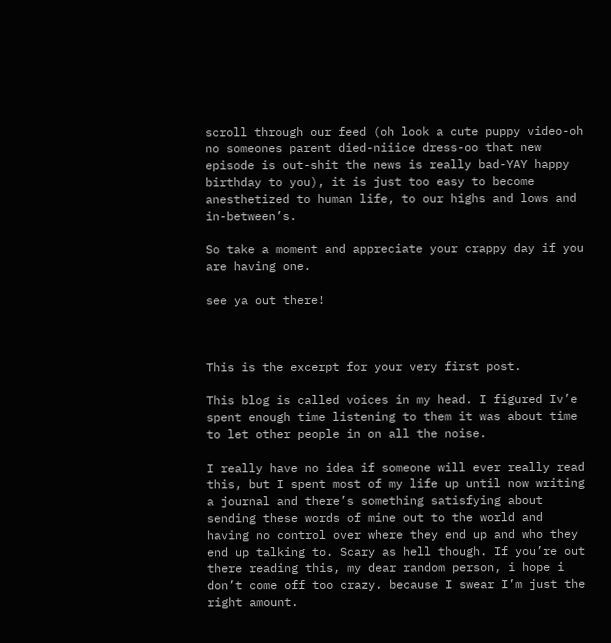scroll through our feed (oh look a cute puppy video-oh no someones parent died-niiice dress-oo that new episode is out-shit the news is really bad-YAY happy birthday to you), it is just too easy to become anesthetized to human life, to our highs and lows and in-between’s.

So take a moment and appreciate your crappy day if you are having one.

see ya out there!



This is the excerpt for your very first post.

This blog is called voices in my head. I figured Iv’e spent enough time listening to them it was about time to let other people in on all the noise.

I really have no idea if someone will ever really read this, but I spent most of my life up until now writing a journal and there’s something satisfying about sending these words of mine out to the world and having no control over where they end up and who they end up talking to. Scary as hell though. If you’re out there reading this, my dear random person, i hope i don’t come off too crazy. because I swear I’m just the right amount.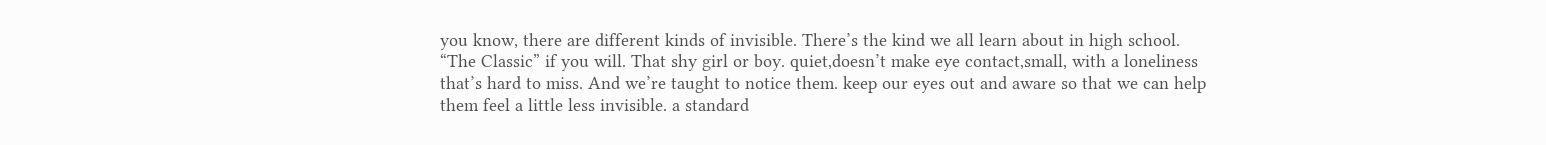you know, there are different kinds of invisible. There’s the kind we all learn about in high school. “The Classic” if you will. That shy girl or boy. quiet,doesn’t make eye contact,small, with a loneliness that’s hard to miss. And we’re taught to notice them. keep our eyes out and aware so that we can help them feel a little less invisible. a standard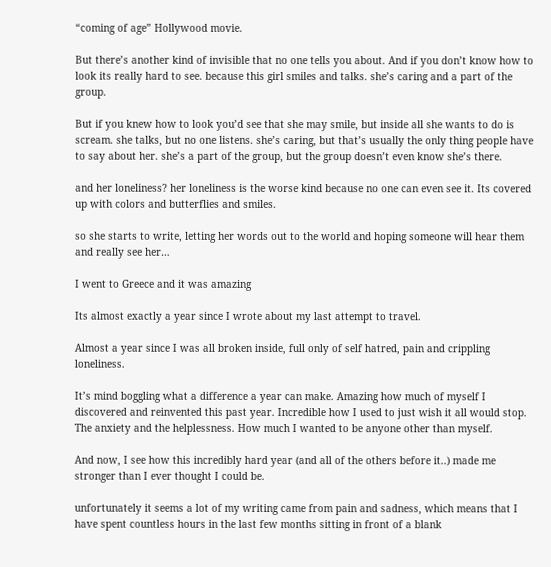“coming of age” Hollywood movie.

But there’s another kind of invisible that no one tells you about. And if you don’t know how to look its really hard to see. because this girl smiles and talks. she’s caring and a part of the group.

But if you knew how to look you’d see that she may smile, but inside all she wants to do is scream. she talks, but no one listens. she’s caring, but that’s usually the only thing people have to say about her. she’s a part of the group, but the group doesn’t even know she’s there.

and her loneliness? her loneliness is the worse kind because no one can even see it. Its covered up with colors and butterflies and smiles.

so she starts to write, letting her words out to the world and hoping someone will hear them and really see her…

I went to Greece and it was amazing

Its almost exactly a year since I wrote about my last attempt to travel.

Almost a year since I was all broken inside, full only of self hatred, pain and crippling loneliness.

It’s mind boggling what a difference a year can make. Amazing how much of myself I discovered and reinvented this past year. Incredible how I used to just wish it all would stop. The anxiety and the helplessness. How much I wanted to be anyone other than myself.

And now, I see how this incredibly hard year (and all of the others before it..) made me stronger than I ever thought I could be.

unfortunately it seems a lot of my writing came from pain and sadness, which means that I have spent countless hours in the last few months sitting in front of a blank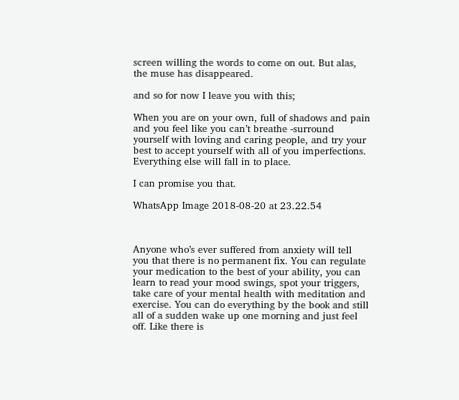screen willing the words to come on out. But alas, the muse has disappeared.

and so for now I leave you with this;

When you are on your own, full of shadows and pain and you feel like you can’t breathe -surround yourself with loving and caring people, and try your best to accept yourself with all of you imperfections. Everything else will fall in to place.

I can promise you that.

WhatsApp Image 2018-08-20 at 23.22.54



Anyone who’s ever suffered from anxiety will tell you that there is no permanent fix. You can regulate your medication to the best of your ability, you can learn to read your mood swings, spot your triggers, take care of your mental health with meditation and exercise. You can do everything by the book and still all of a sudden wake up one morning and just feel off. Like there is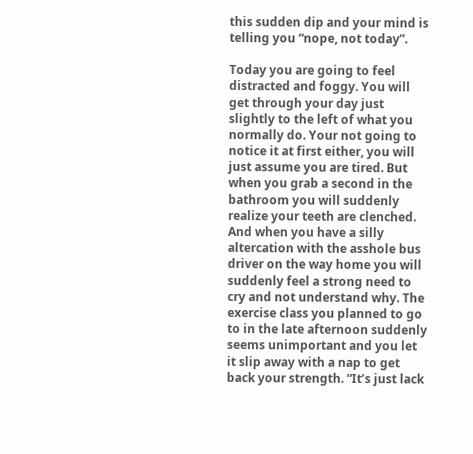this sudden dip and your mind is telling you “nope, not today”.

Today you are going to feel distracted and foggy. You will get through your day just slightly to the left of what you normally do. Your not going to notice it at first either, you will just assume you are tired. But when you grab a second in the bathroom you will suddenly realize your teeth are clenched. And when you have a silly altercation with the asshole bus driver on the way home you will suddenly feel a strong need to cry and not understand why. The exercise class you planned to go to in the late afternoon suddenly seems unimportant and you let it slip away with a nap to get back your strength. “It’s just lack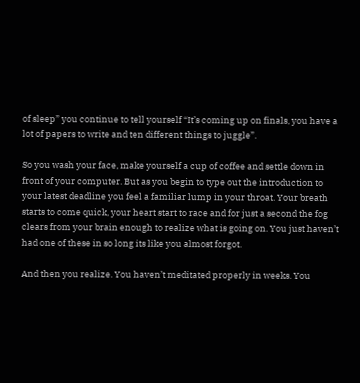of sleep” you continue to tell yourself “It’s coming up on finals, you have a lot of papers to write and ten different things to juggle”.

So you wash your face, make yourself a cup of coffee and settle down in front of your computer. But as you begin to type out the introduction to your latest deadline you feel a familiar lump in your throat. Your breath starts to come quick, your heart start to race and for just a second the fog clears from your brain enough to realize what is going on. You just haven’t had one of these in so long its like you almost forgot.

And then you realize. You haven’t meditated properly in weeks. You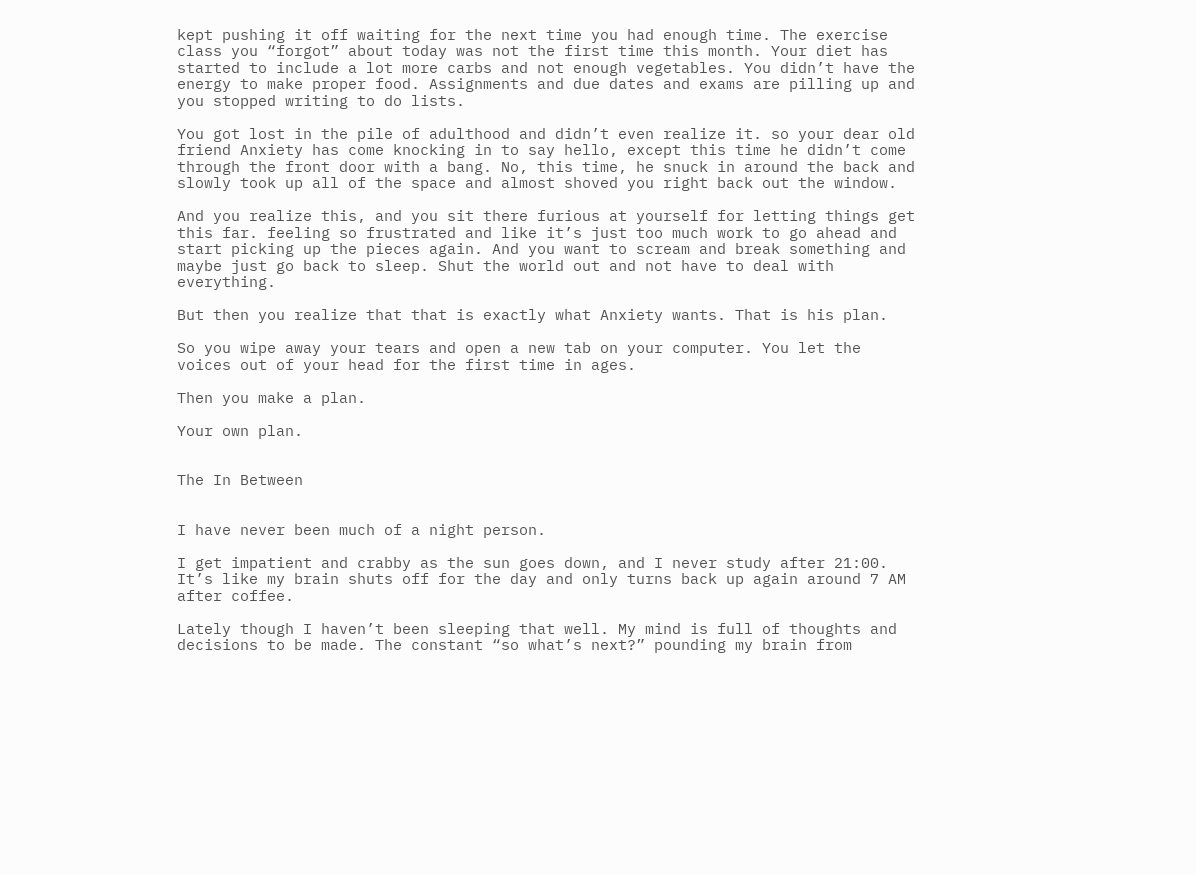kept pushing it off waiting for the next time you had enough time. The exercise class you “forgot” about today was not the first time this month. Your diet has started to include a lot more carbs and not enough vegetables. You didn’t have the energy to make proper food. Assignments and due dates and exams are pilling up and you stopped writing to do lists.

You got lost in the pile of adulthood and didn’t even realize it. so your dear old friend Anxiety has come knocking in to say hello, except this time he didn’t come through the front door with a bang. No, this time, he snuck in around the back and slowly took up all of the space and almost shoved you right back out the window.

And you realize this, and you sit there furious at yourself for letting things get this far. feeling so frustrated and like it’s just too much work to go ahead and start picking up the pieces again. And you want to scream and break something and maybe just go back to sleep. Shut the world out and not have to deal with everything.

But then you realize that that is exactly what Anxiety wants. That is his plan.

So you wipe away your tears and open a new tab on your computer. You let the voices out of your head for the first time in ages.

Then you make a plan.

Your own plan.


The In Between


I have never been much of a night person.

I get impatient and crabby as the sun goes down, and I never study after 21:00. It’s like my brain shuts off for the day and only turns back up again around 7 AM after coffee.

Lately though I haven’t been sleeping that well. My mind is full of thoughts and decisions to be made. The constant “so what’s next?” pounding my brain from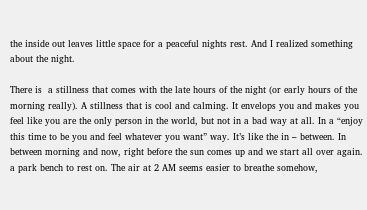the inside out leaves little space for a peaceful nights rest. And I realized something about the night.

There is  a stillness that comes with the late hours of the night (or early hours of the morning really). A stillness that is cool and calming. It envelops you and makes you feel like you are the only person in the world, but not in a bad way at all. In a “enjoy this time to be you and feel whatever you want” way. It’s like the in – between. In between morning and now, right before the sun comes up and we start all over again. a park bench to rest on. The air at 2 AM seems easier to breathe somehow,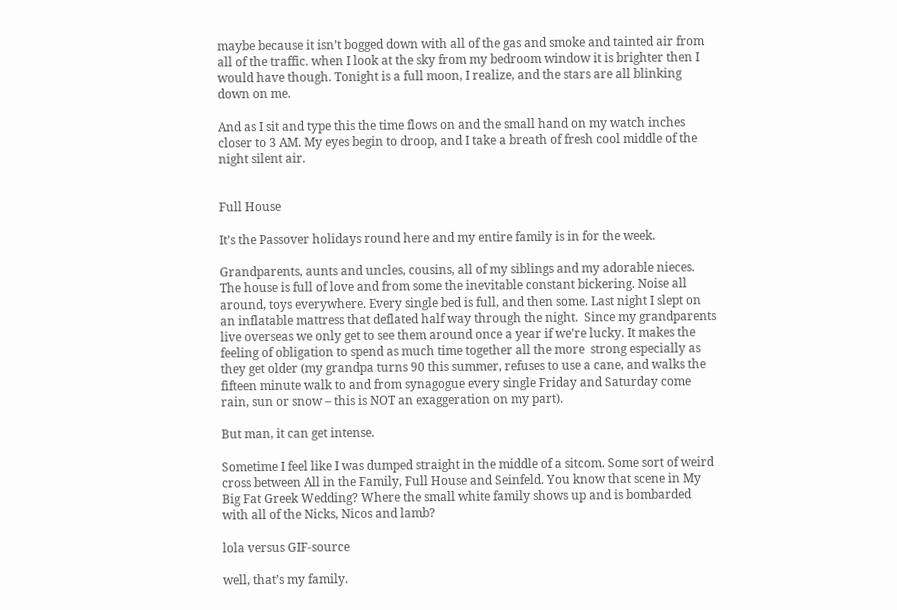maybe because it isn’t bogged down with all of the gas and smoke and tainted air from all of the traffic. when I look at the sky from my bedroom window it is brighter then I would have though. Tonight is a full moon, I realize, and the stars are all blinking down on me.

And as I sit and type this the time flows on and the small hand on my watch inches closer to 3 AM. My eyes begin to droop, and I take a breath of fresh cool middle of the night silent air.


Full House

It’s the Passover holidays round here and my entire family is in for the week.

Grandparents, aunts and uncles, cousins, all of my siblings and my adorable nieces. The house is full of love and from some the inevitable constant bickering. Noise all around, toys everywhere. Every single bed is full, and then some. Last night I slept on an inflatable mattress that deflated half way through the night.  Since my grandparents live overseas we only get to see them around once a year if we’re lucky. It makes the feeling of obligation to spend as much time together all the more  strong especially as they get older (my grandpa turns 90 this summer, refuses to use a cane, and walks the fifteen minute walk to and from synagogue every single Friday and Saturday come rain, sun or snow – this is NOT an exaggeration on my part).

But man, it can get intense.

Sometime I feel like I was dumped straight in the middle of a sitcom. Some sort of weird cross between All in the Family, Full House and Seinfeld. You know that scene in My Big Fat Greek Wedding? Where the small white family shows up and is bombarded with all of the Nicks, Nicos and lamb?

lola versus GIF-source

well, that’s my family.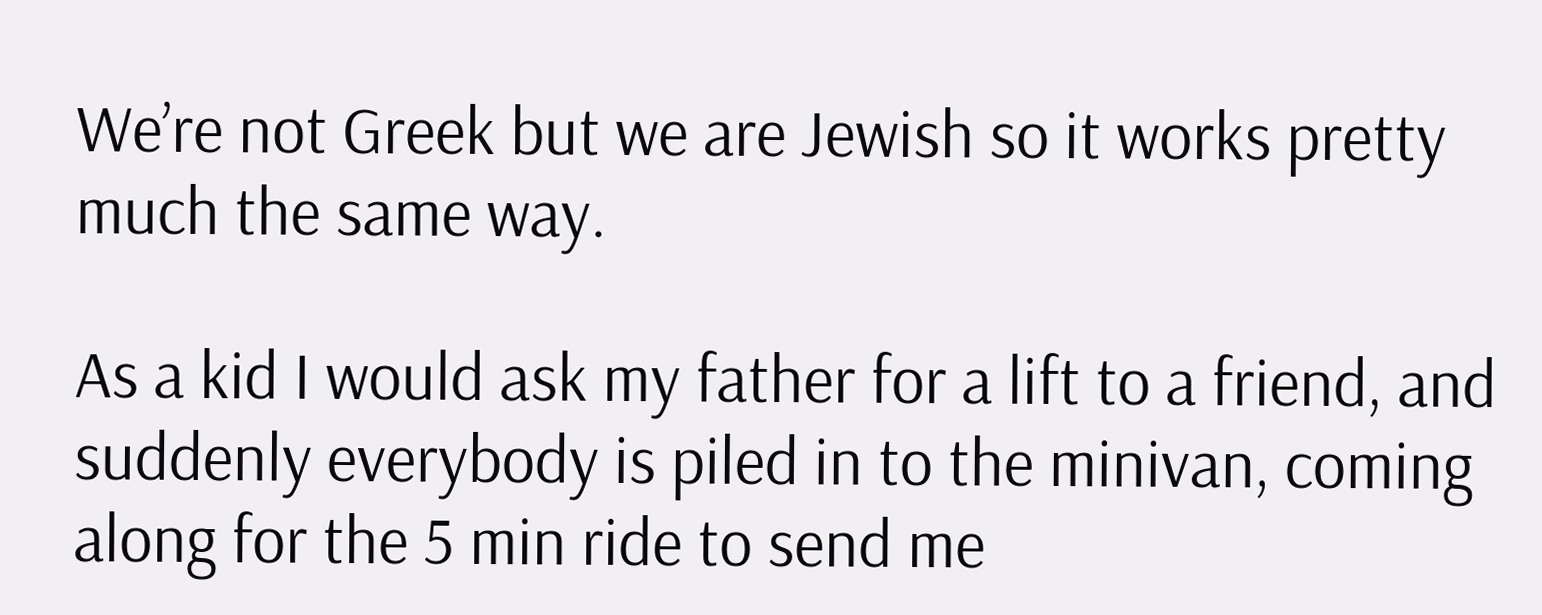We’re not Greek but we are Jewish so it works pretty much the same way.

As a kid I would ask my father for a lift to a friend, and suddenly everybody is piled in to the minivan, coming along for the 5 min ride to send me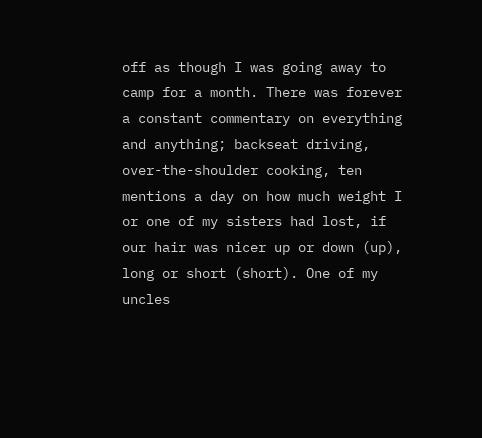off as though I was going away to camp for a month. There was forever a constant commentary on everything and anything; backseat driving, over-the-shoulder cooking, ten mentions a day on how much weight I or one of my sisters had lost, if our hair was nicer up or down (up), long or short (short). One of my uncles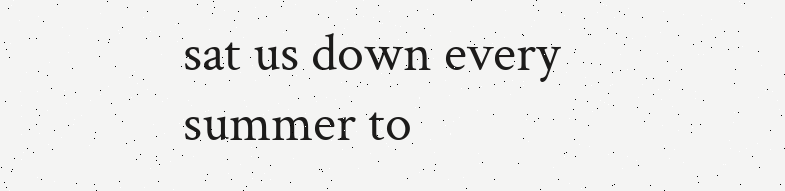sat us down every summer to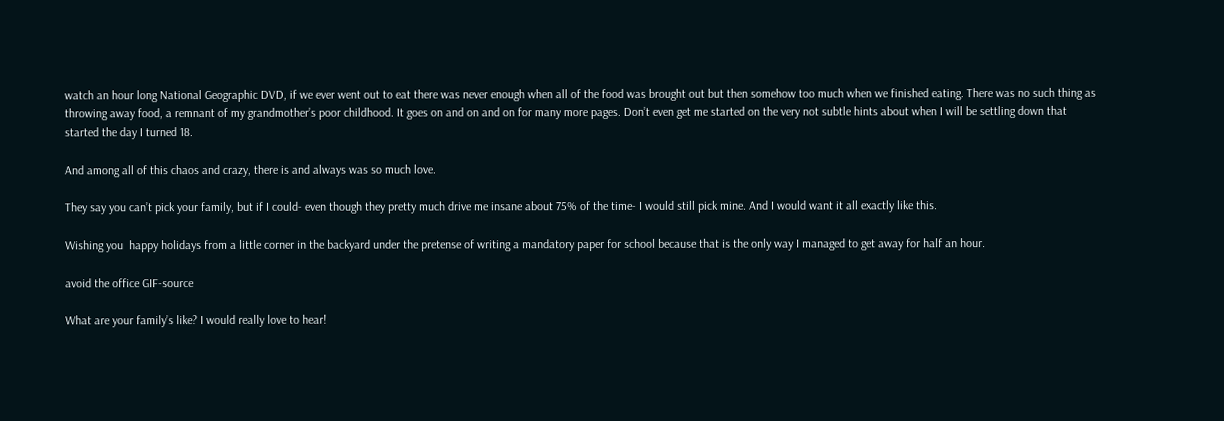watch an hour long National Geographic DVD, if we ever went out to eat there was never enough when all of the food was brought out but then somehow too much when we finished eating. There was no such thing as throwing away food, a remnant of my grandmother’s poor childhood. It goes on and on and on for many more pages. Don’t even get me started on the very not subtle hints about when I will be settling down that started the day I turned 18.

And among all of this chaos and crazy, there is and always was so much love.

They say you can’t pick your family, but if I could- even though they pretty much drive me insane about 75% of the time- I would still pick mine. And I would want it all exactly like this.

Wishing you  happy holidays from a little corner in the backyard under the pretense of writing a mandatory paper for school because that is the only way I managed to get away for half an hour.

avoid the office GIF-source

What are your family’s like? I would really love to hear!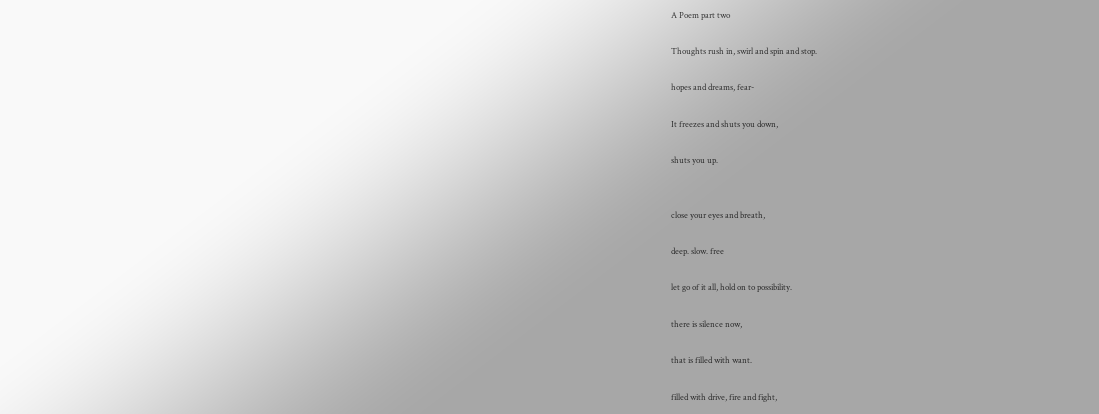A Poem part two

Thoughts rush in, swirl and spin and stop.

hopes and dreams, fear-

It freezes and shuts you down,

shuts you up.


close your eyes and breath,

deep. slow. free

let go of it all, hold on to possibility.

there is silence now,

that is filled with want.

filled with drive, fire and fight,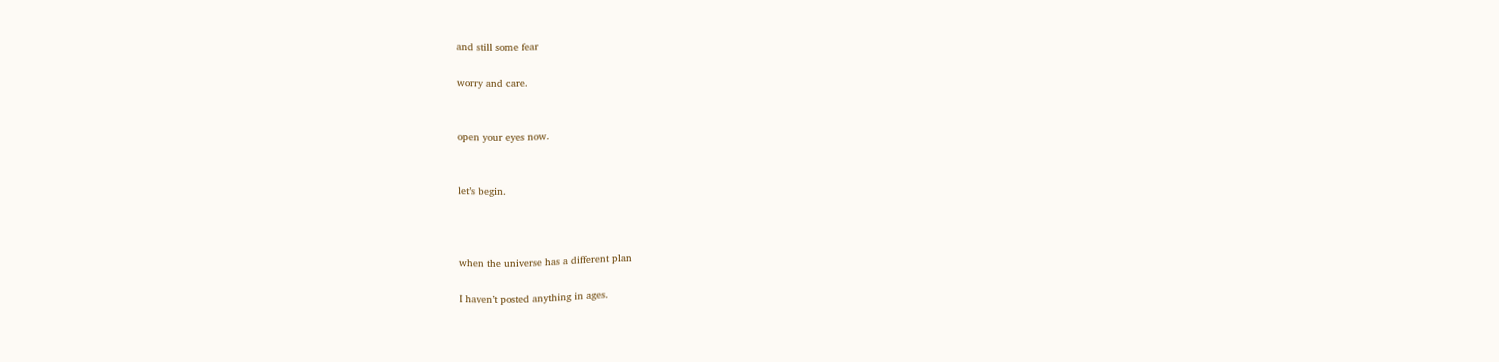and still some fear

worry and care.


open your eyes now.


let’s begin.



when the universe has a different plan

I haven’t posted anything in ages.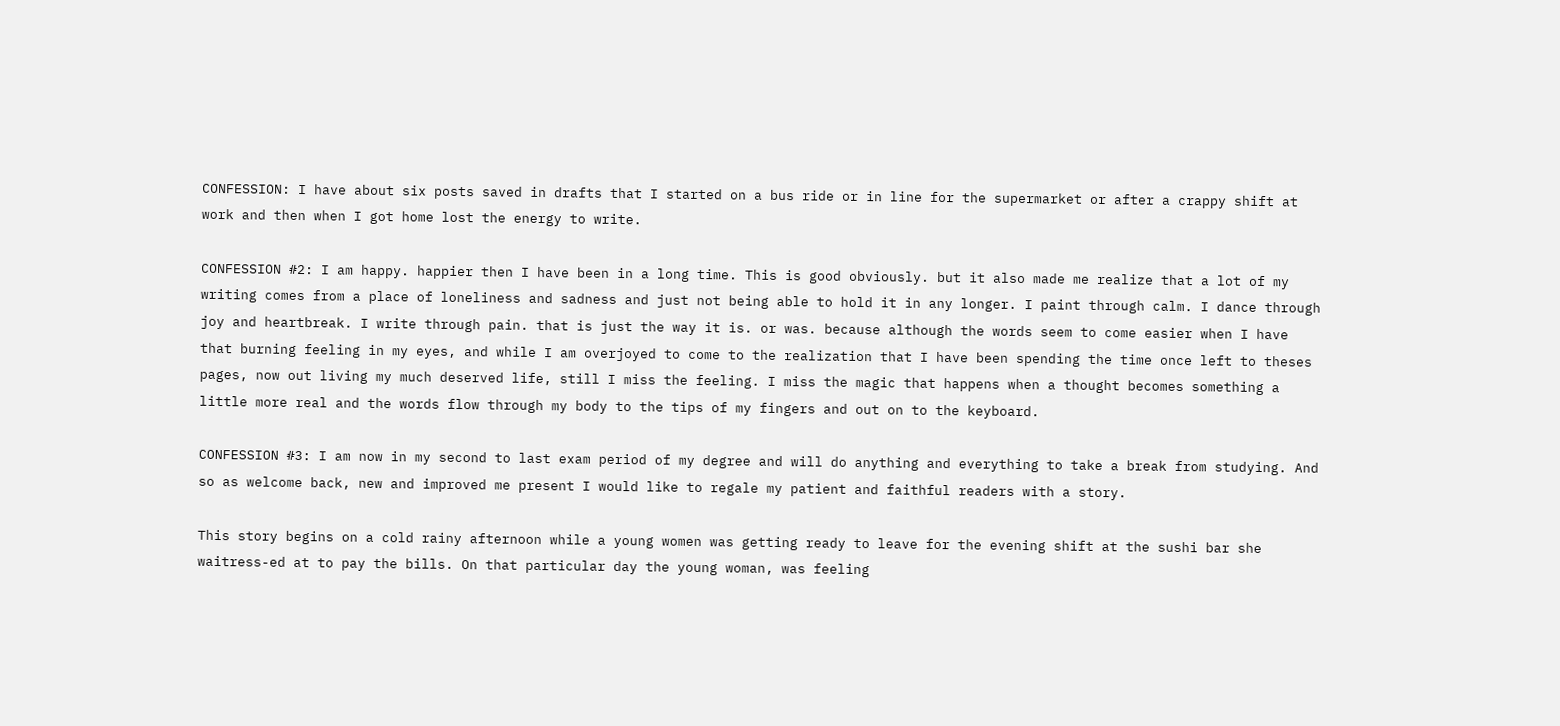CONFESSION: I have about six posts saved in drafts that I started on a bus ride or in line for the supermarket or after a crappy shift at work and then when I got home lost the energy to write.

CONFESSION #2: I am happy. happier then I have been in a long time. This is good obviously. but it also made me realize that a lot of my writing comes from a place of loneliness and sadness and just not being able to hold it in any longer. I paint through calm. I dance through joy and heartbreak. I write through pain. that is just the way it is. or was. because although the words seem to come easier when I have that burning feeling in my eyes, and while I am overjoyed to come to the realization that I have been spending the time once left to theses pages, now out living my much deserved life, still I miss the feeling. I miss the magic that happens when a thought becomes something a little more real and the words flow through my body to the tips of my fingers and out on to the keyboard.

CONFESSION #3: I am now in my second to last exam period of my degree and will do anything and everything to take a break from studying. And so as welcome back, new and improved me present I would like to regale my patient and faithful readers with a story.

This story begins on a cold rainy afternoon while a young women was getting ready to leave for the evening shift at the sushi bar she waitress-ed at to pay the bills. On that particular day the young woman, was feeling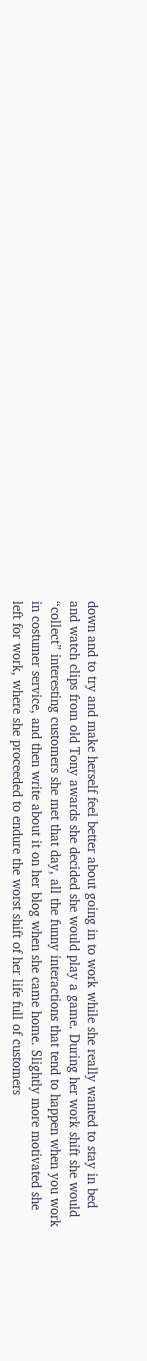down and to try and make herself feel better about going in to work while she really wanted to stay in bed and watch clips from old Tony awards she decided she would play a game. During her work shift she would “collect” interesting customers she met that day, all the funny interactions that tend to happen when you work in costumer service, and then write about it on her blog when she came home. Slightly more motivated she left for work, where she proceeded to endure the worst shift of her life full of customers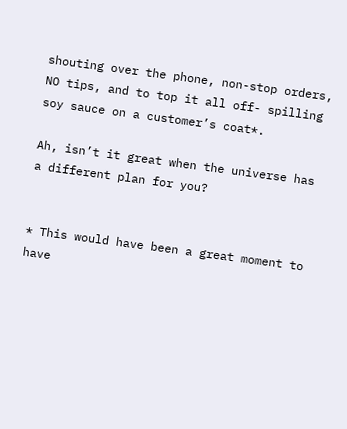shouting over the phone, non-stop orders, NO tips, and to top it all off- spilling soy sauce on a customer’s coat*.

Ah, isn’t it great when the universe has a different plan for you?


* This would have been a great moment to have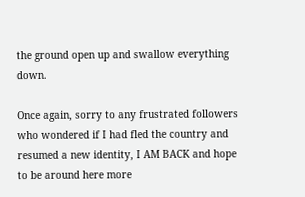the ground open up and swallow everything down.

Once again, sorry to any frustrated followers who wondered if I had fled the country and resumed a new identity, I AM BACK and hope to be around here more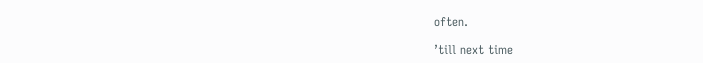often.

’till next time